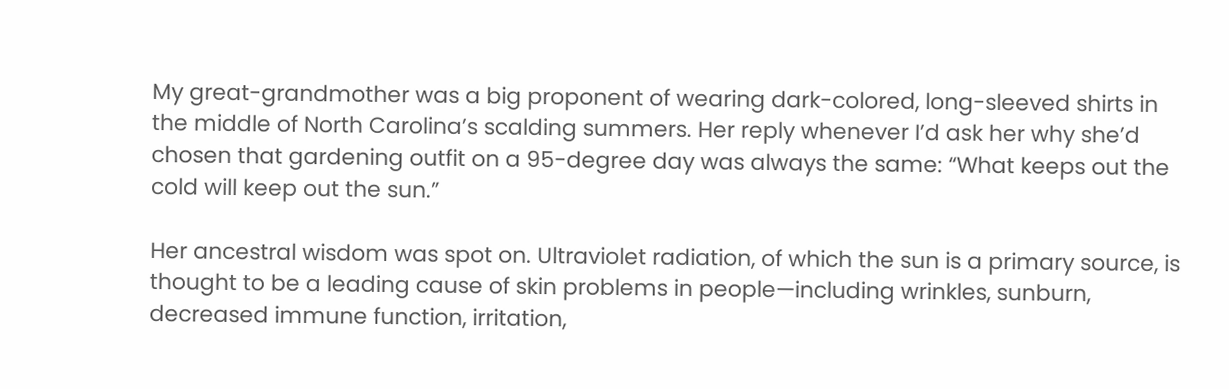My great-grandmother was a big proponent of wearing dark-colored, long-sleeved shirts in the middle of North Carolina’s scalding summers. Her reply whenever I’d ask her why she’d chosen that gardening outfit on a 95-degree day was always the same: “What keeps out the cold will keep out the sun.”

Her ancestral wisdom was spot on. Ultraviolet radiation, of which the sun is a primary source, is thought to be a leading cause of skin problems in people—including wrinkles, sunburn, decreased immune function, irritation,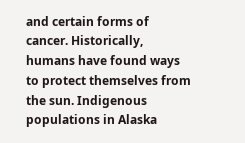and certain forms of cancer. Historically, humans have found ways to protect themselves from the sun. Indigenous populations in Alaska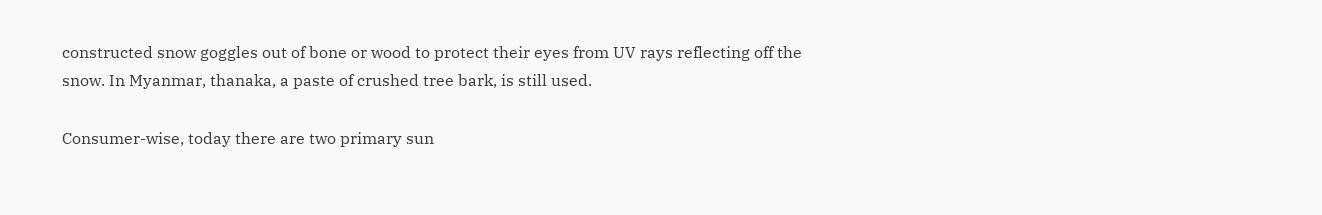constructed snow goggles out of bone or wood to protect their eyes from UV rays reflecting off the snow. In Myanmar, thanaka, a paste of crushed tree bark, is still used.

Consumer-wise, today there are two primary sun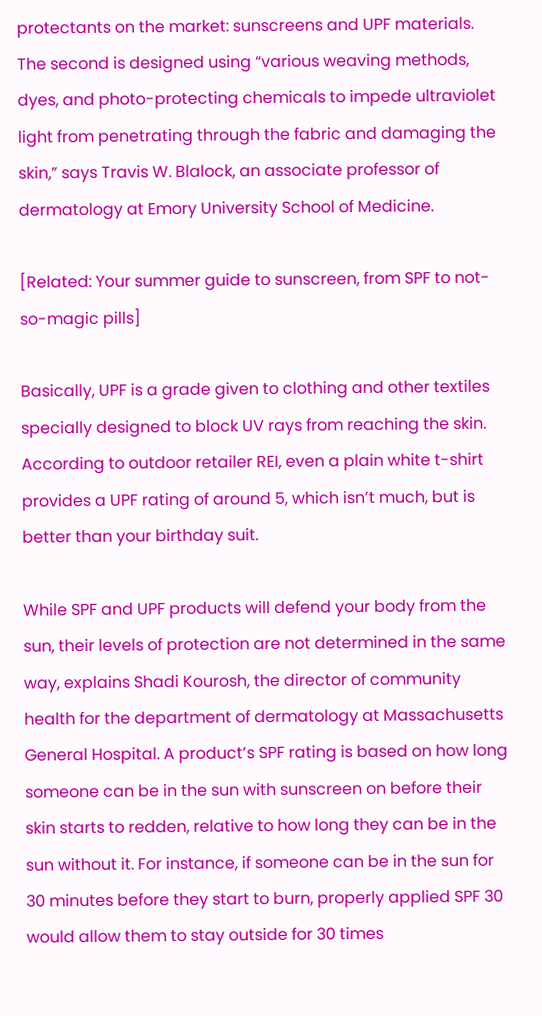protectants on the market: sunscreens and UPF materials. The second is designed using “various weaving methods, dyes, and photo-protecting chemicals to impede ultraviolet light from penetrating through the fabric and damaging the skin,” says Travis W. Blalock, an associate professor of dermatology at Emory University School of Medicine.

[Related: Your summer guide to sunscreen, from SPF to not-so-magic pills]

Basically, UPF is a grade given to clothing and other textiles specially designed to block UV rays from reaching the skin. According to outdoor retailer REI, even a plain white t-shirt provides a UPF rating of around 5, which isn’t much, but is better than your birthday suit.

While SPF and UPF products will defend your body from the sun, their levels of protection are not determined in the same way, explains Shadi Kourosh, the director of community health for the department of dermatology at Massachusetts General Hospital. A product’s SPF rating is based on how long someone can be in the sun with sunscreen on before their skin starts to redden, relative to how long they can be in the sun without it. For instance, if someone can be in the sun for 30 minutes before they start to burn, properly applied SPF 30 would allow them to stay outside for 30 times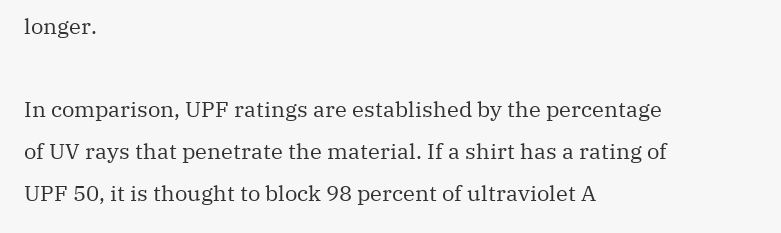longer.

In comparison, UPF ratings are established by the percentage of UV rays that penetrate the material. If a shirt has a rating of UPF 50, it is thought to block 98 percent of ultraviolet A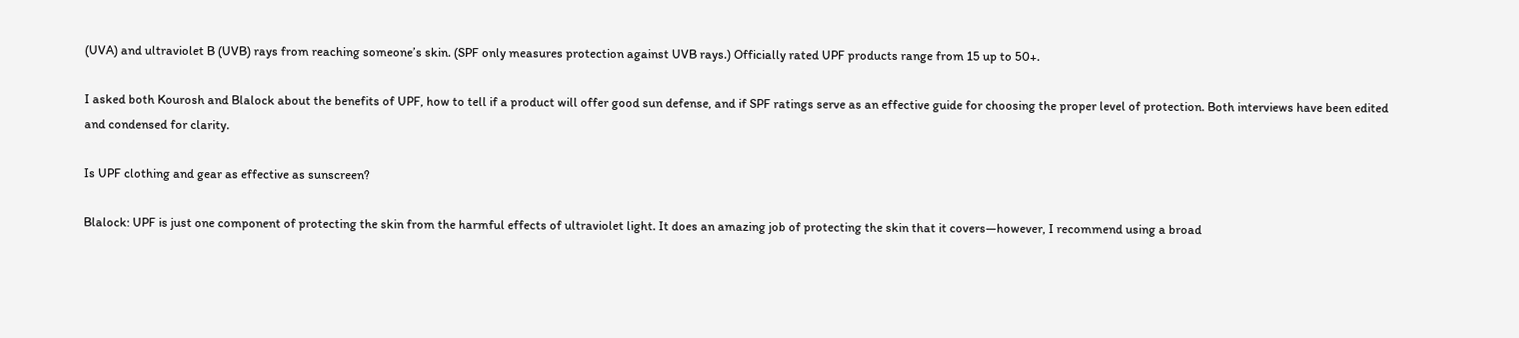(UVA) and ultraviolet B (UVB) rays from reaching someone’s skin. (SPF only measures protection against UVB rays.) Officially rated UPF products range from 15 up to 50+.

I asked both Kourosh and Blalock about the benefits of UPF, how to tell if a product will offer good sun defense, and if SPF ratings serve as an effective guide for choosing the proper level of protection. Both interviews have been edited and condensed for clarity.

Is UPF clothing and gear as effective as sunscreen?

Blalock: UPF is just one component of protecting the skin from the harmful effects of ultraviolet light. It does an amazing job of protecting the skin that it covers—however, I recommend using a broad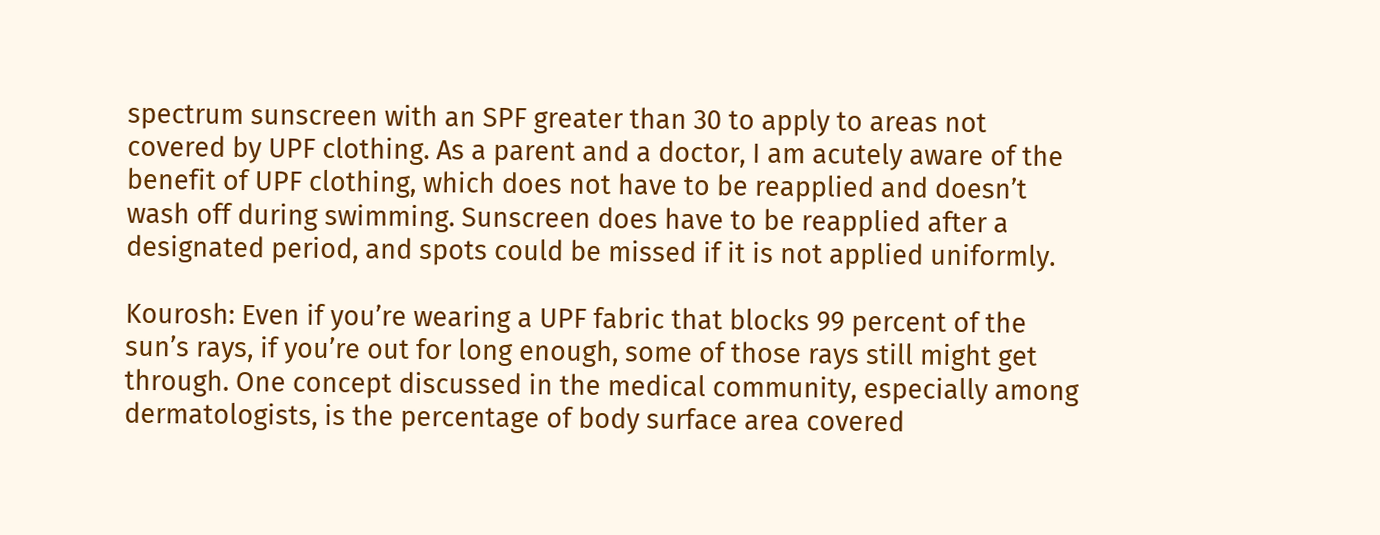spectrum sunscreen with an SPF greater than 30 to apply to areas not covered by UPF clothing. As a parent and a doctor, I am acutely aware of the benefit of UPF clothing, which does not have to be reapplied and doesn’t wash off during swimming. Sunscreen does have to be reapplied after a designated period, and spots could be missed if it is not applied uniformly.

Kourosh: Even if you’re wearing a UPF fabric that blocks 99 percent of the sun’s rays, if you’re out for long enough, some of those rays still might get through. One concept discussed in the medical community, especially among dermatologists, is the percentage of body surface area covered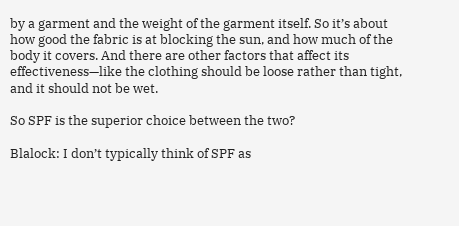by a garment and the weight of the garment itself. So it’s about how good the fabric is at blocking the sun, and how much of the body it covers. And there are other factors that affect its effectiveness—like the clothing should be loose rather than tight, and it should not be wet.

So SPF is the superior choice between the two?

Blalock: I don’t typically think of SPF as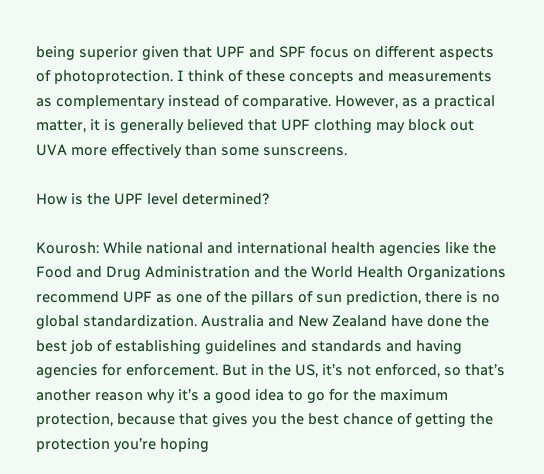being superior given that UPF and SPF focus on different aspects of photoprotection. I think of these concepts and measurements as complementary instead of comparative. However, as a practical matter, it is generally believed that UPF clothing may block out UVA more effectively than some sunscreens.

How is the UPF level determined?

Kourosh: While national and international health agencies like the Food and Drug Administration and the World Health Organizations recommend UPF as one of the pillars of sun prediction, there is no global standardization. Australia and New Zealand have done the best job of establishing guidelines and standards and having agencies for enforcement. But in the US, it’s not enforced, so that’s another reason why it’s a good idea to go for the maximum protection, because that gives you the best chance of getting the protection you’re hoping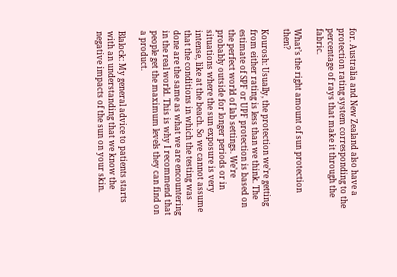for. Australia and New Zealand also have a protection rating system corresponding to the percentage of rays that make it through the fabric.

What’s the right amount of sun protection then?

Kourosh: Usually, the protection we’re getting from either rating is less than we think. The estimate of SPF or UPF protection is based on the perfect world of lab settings. We’re probably outside for longer periods or in situations where the sun exposure is very intense, like at the beach. So we cannot assume that the conditions in which the testing was done are the same as what we are encountering in the real world. This is why I recommend that people get the maximum levels they can find on a product.

Blalock: My general advice to patients starts with an understanding that we know the negative impacts of the sun on your skin.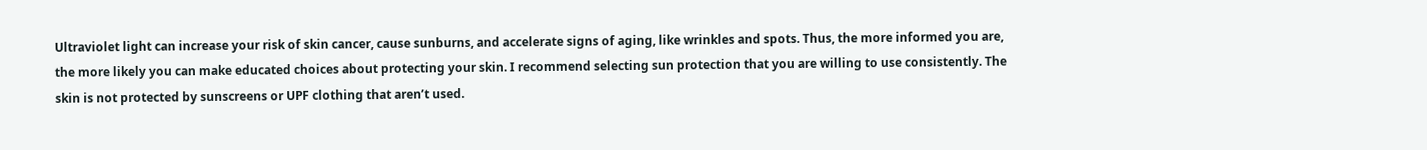Ultraviolet light can increase your risk of skin cancer, cause sunburns, and accelerate signs of aging, like wrinkles and spots. Thus, the more informed you are, the more likely you can make educated choices about protecting your skin. I recommend selecting sun protection that you are willing to use consistently. The skin is not protected by sunscreens or UPF clothing that aren’t used.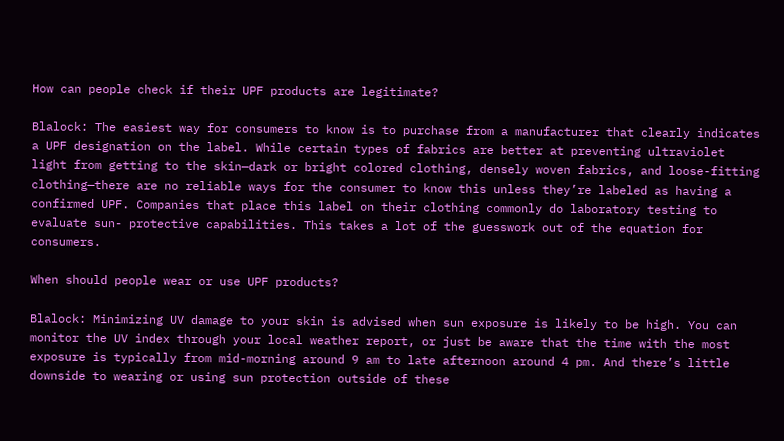How can people check if their UPF products are legitimate?

Blalock: The easiest way for consumers to know is to purchase from a manufacturer that clearly indicates a UPF designation on the label. While certain types of fabrics are better at preventing ultraviolet light from getting to the skin—dark or bright colored clothing, densely woven fabrics, and loose-fitting clothing—there are no reliable ways for the consumer to know this unless they’re labeled as having a confirmed UPF. Companies that place this label on their clothing commonly do laboratory testing to evaluate sun- protective capabilities. This takes a lot of the guesswork out of the equation for consumers.

When should people wear or use UPF products?

Blalock: Minimizing UV damage to your skin is advised when sun exposure is likely to be high. You can monitor the UV index through your local weather report, or just be aware that the time with the most exposure is typically from mid-morning around 9 am to late afternoon around 4 pm. And there’s little downside to wearing or using sun protection outside of these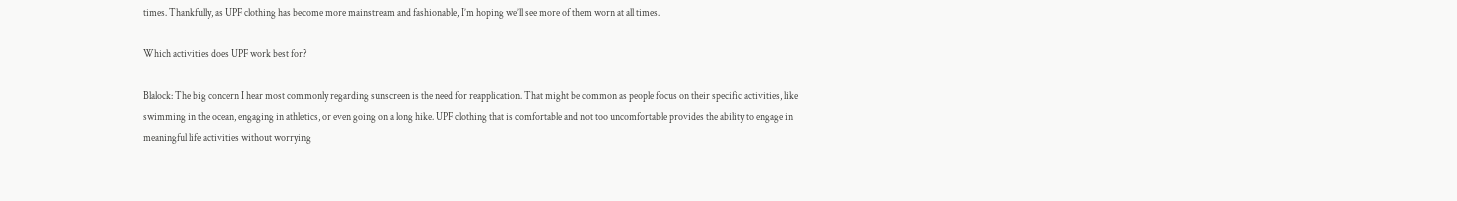times. Thankfully, as UPF clothing has become more mainstream and fashionable, I’m hoping we’ll see more of them worn at all times.

Which activities does UPF work best for?

Blalock: The big concern I hear most commonly regarding sunscreen is the need for reapplication. That might be common as people focus on their specific activities, like swimming in the ocean, engaging in athletics, or even going on a long hike. UPF clothing that is comfortable and not too uncomfortable provides the ability to engage in meaningful life activities without worrying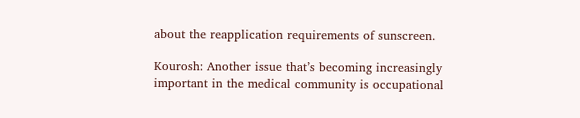about the reapplication requirements of sunscreen.

Kourosh: Another issue that’s becoming increasingly important in the medical community is occupational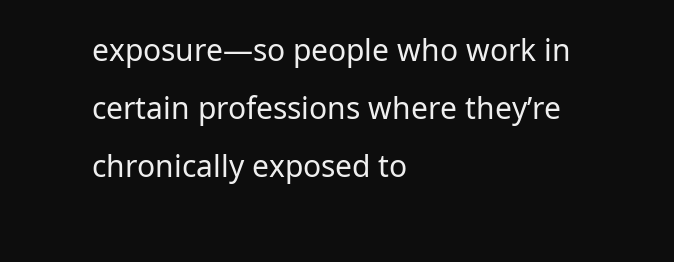exposure—so people who work in certain professions where they’re chronically exposed to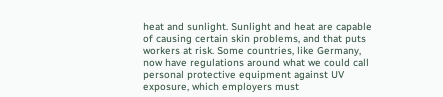heat and sunlight. Sunlight and heat are capable of causing certain skin problems, and that puts workers at risk. Some countries, like Germany, now have regulations around what we could call personal protective equipment against UV exposure, which employers must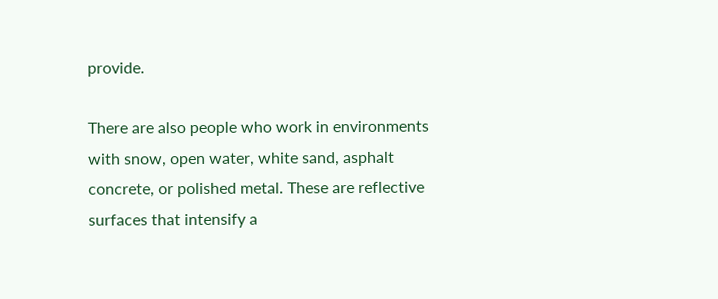provide.

There are also people who work in environments with snow, open water, white sand, asphalt concrete, or polished metal. These are reflective surfaces that intensify a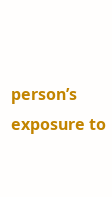person’s exposure to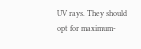UV rays. They should opt for maximum-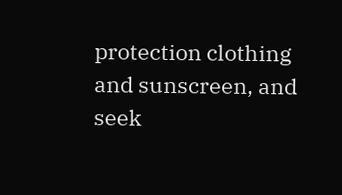protection clothing and sunscreen, and seek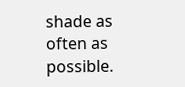shade as often as possible.